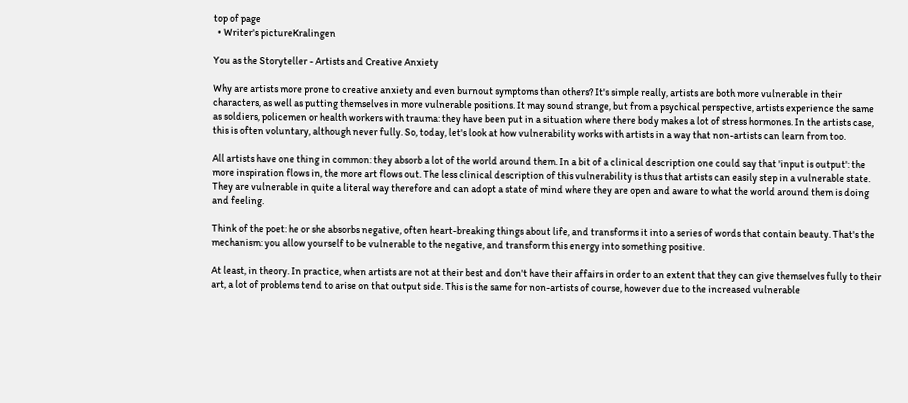top of page
  • Writer's pictureKralingen

You as the Storyteller - Artists and Creative Anxiety

Why are artists more prone to creative anxiety and even burnout symptoms than others? It's simple really, artists are both more vulnerable in their characters, as well as putting themselves in more vulnerable positions. It may sound strange, but from a psychical perspective, artists experience the same as soldiers, policemen or health workers with trauma: they have been put in a situation where there body makes a lot of stress hormones. In the artists case, this is often voluntary, although never fully. So, today, let's look at how vulnerability works with artists in a way that non-artists can learn from too.

All artists have one thing in common: they absorb a lot of the world around them. In a bit of a clinical description one could say that 'input is output': the more inspiration flows in, the more art flows out. The less clinical description of this vulnerability is thus that artists can easily step in a vulnerable state. They are vulnerable in quite a literal way therefore and can adopt a state of mind where they are open and aware to what the world around them is doing and feeling.

Think of the poet: he or she absorbs negative, often heart-breaking things about life, and transforms it into a series of words that contain beauty. That's the mechanism: you allow yourself to be vulnerable to the negative, and transform this energy into something positive.

At least, in theory. In practice, when artists are not at their best and don't have their affairs in order to an extent that they can give themselves fully to their art, a lot of problems tend to arise on that output side. This is the same for non-artists of course, however due to the increased vulnerable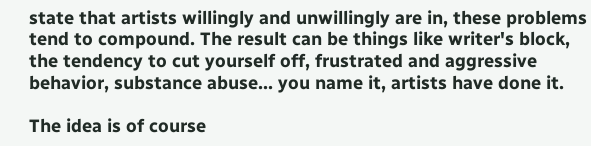state that artists willingly and unwillingly are in, these problems tend to compound. The result can be things like writer's block, the tendency to cut yourself off, frustrated and aggressive behavior, substance abuse... you name it, artists have done it.

The idea is of course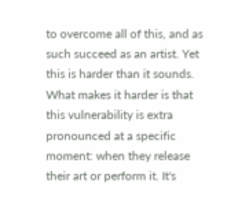to overcome all of this, and as such succeed as an artist. Yet this is harder than it sounds. What makes it harder is that this vulnerability is extra pronounced at a specific moment: when they release their art or perform it. It's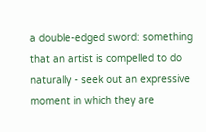a double-edged sword: something that an artist is compelled to do naturally - seek out an expressive moment in which they are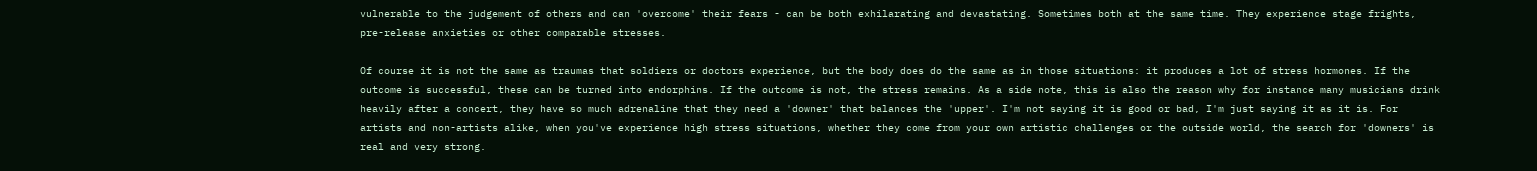vulnerable to the judgement of others and can 'overcome' their fears - can be both exhilarating and devastating. Sometimes both at the same time. They experience stage frights, pre-release anxieties or other comparable stresses.

Of course it is not the same as traumas that soldiers or doctors experience, but the body does do the same as in those situations: it produces a lot of stress hormones. If the outcome is successful, these can be turned into endorphins. If the outcome is not, the stress remains. As a side note, this is also the reason why for instance many musicians drink heavily after a concert, they have so much adrenaline that they need a 'downer' that balances the 'upper'. I'm not saying it is good or bad, I'm just saying it as it is. For artists and non-artists alike, when you've experience high stress situations, whether they come from your own artistic challenges or the outside world, the search for 'downers' is real and very strong.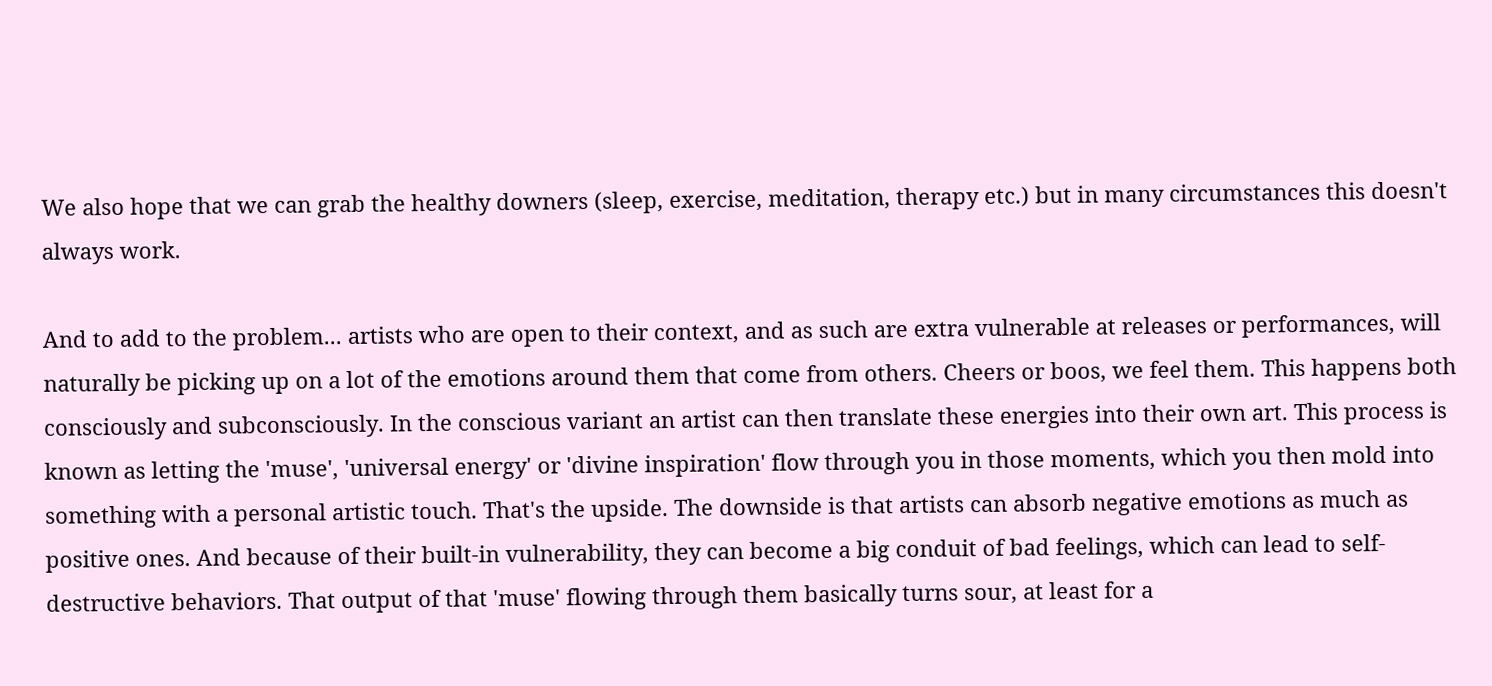We also hope that we can grab the healthy downers (sleep, exercise, meditation, therapy etc.) but in many circumstances this doesn't always work.

And to add to the problem... artists who are open to their context, and as such are extra vulnerable at releases or performances, will naturally be picking up on a lot of the emotions around them that come from others. Cheers or boos, we feel them. This happens both consciously and subconsciously. In the conscious variant an artist can then translate these energies into their own art. This process is known as letting the 'muse', 'universal energy' or 'divine inspiration' flow through you in those moments, which you then mold into something with a personal artistic touch. That's the upside. The downside is that artists can absorb negative emotions as much as positive ones. And because of their built-in vulnerability, they can become a big conduit of bad feelings, which can lead to self-destructive behaviors. That output of that 'muse' flowing through them basically turns sour, at least for a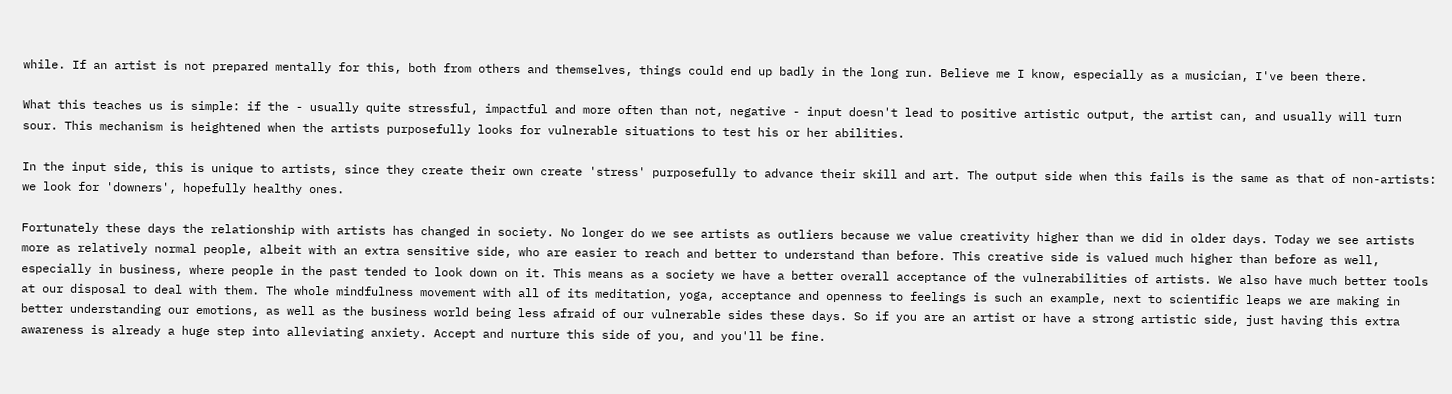while. If an artist is not prepared mentally for this, both from others and themselves, things could end up badly in the long run. Believe me I know, especially as a musician, I've been there.

What this teaches us is simple: if the - usually quite stressful, impactful and more often than not, negative - input doesn't lead to positive artistic output, the artist can, and usually will turn sour. This mechanism is heightened when the artists purposefully looks for vulnerable situations to test his or her abilities.

In the input side, this is unique to artists, since they create their own create 'stress' purposefully to advance their skill and art. The output side when this fails is the same as that of non-artists: we look for 'downers', hopefully healthy ones.

Fortunately these days the relationship with artists has changed in society. No longer do we see artists as outliers because we value creativity higher than we did in older days. Today we see artists more as relatively normal people, albeit with an extra sensitive side, who are easier to reach and better to understand than before. This creative side is valued much higher than before as well, especially in business, where people in the past tended to look down on it. This means as a society we have a better overall acceptance of the vulnerabilities of artists. We also have much better tools at our disposal to deal with them. The whole mindfulness movement with all of its meditation, yoga, acceptance and openness to feelings is such an example, next to scientific leaps we are making in better understanding our emotions, as well as the business world being less afraid of our vulnerable sides these days. So if you are an artist or have a strong artistic side, just having this extra awareness is already a huge step into alleviating anxiety. Accept and nurture this side of you, and you'll be fine.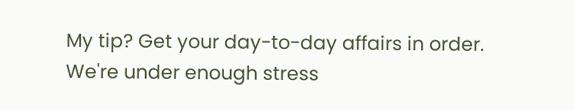My tip? Get your day-to-day affairs in order. We're under enough stress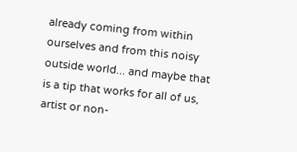already coming from within ourselves and from this noisy outside world... and maybe that is a tip that works for all of us, artist or non-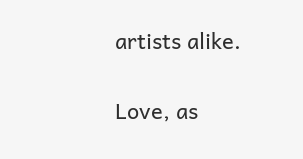artists alike.

Love, as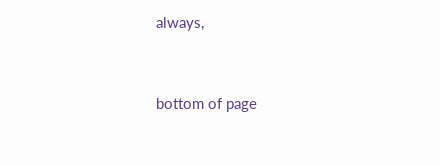always,


bottom of page